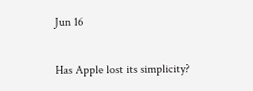Jun 16

Has Apple lost its simplicity?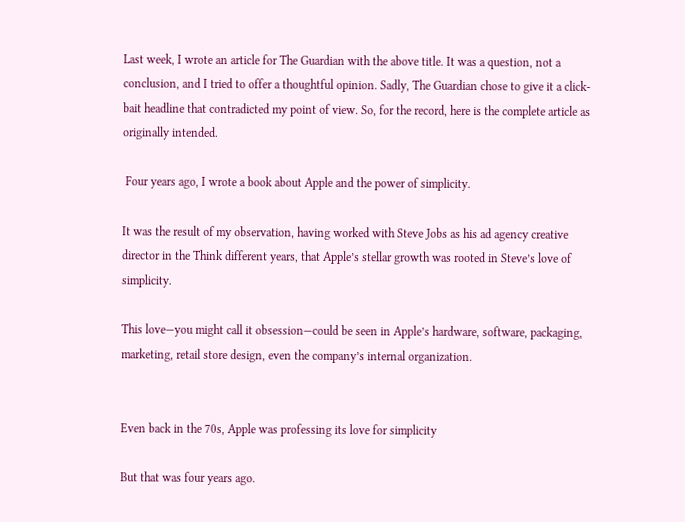Last week, I wrote an article for The Guardian with the above title. It was a question, not a conclusion, and I tried to offer a thoughtful opinion. Sadly, The Guardian chose to give it a click-bait headline that contradicted my point of view. So, for the record, here is the complete article as originally intended.

 Four years ago, I wrote a book about Apple and the power of simplicity.

It was the result of my observation, having worked with Steve Jobs as his ad agency creative director in the Think different years, that Apple’s stellar growth was rooted in Steve’s love of simplicity.

This love—you might call it obsession—could be seen in Apple’s hardware, software, packaging, marketing, retail store design, even the company’s internal organization.


Even back in the 70s, Apple was professing its love for simplicity

But that was four years ago.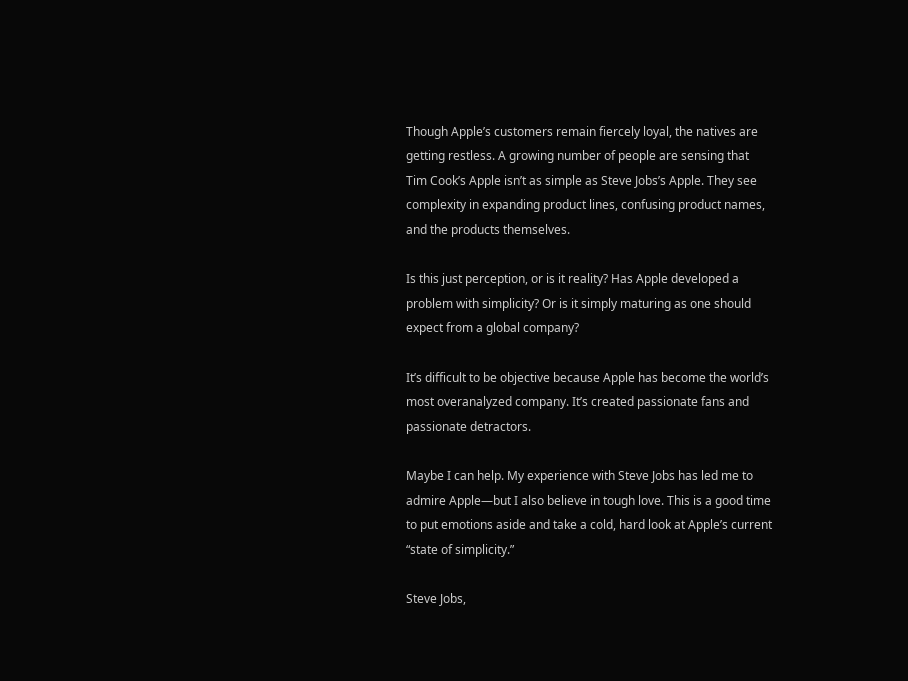Though Apple’s customers remain fiercely loyal, the natives are getting restless. A growing number of people are sensing that Tim Cook’s Apple isn’t as simple as Steve Jobs’s Apple. They see complexity in expanding product lines, confusing product names, and the products themselves.

Is this just perception, or is it reality? Has Apple developed a problem with simplicity? Or is it simply maturing as one should expect from a global company?

It’s difficult to be objective because Apple has become the world’s most overanalyzed company. It’s created passionate fans and passionate detractors.

Maybe I can help. My experience with Steve Jobs has led me to admire Apple—but I also believe in tough love. This is a good time to put emotions aside and take a cold, hard look at Apple’s current “state of simplicity.”

Steve Jobs,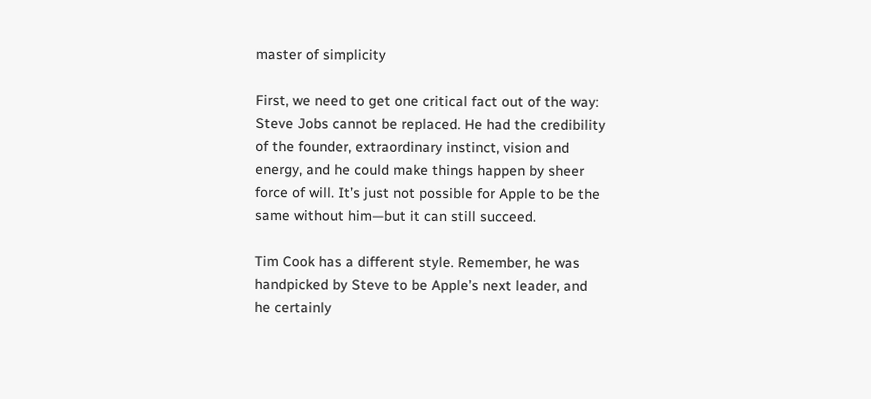master of simplicity

First, we need to get one critical fact out of the way: Steve Jobs cannot be replaced. He had the credibility of the founder, extraordinary instinct, vision and energy, and he could make things happen by sheer force of will. It’s just not possible for Apple to be the same without him—but it can still succeed.

Tim Cook has a different style. Remember, he was handpicked by Steve to be Apple’s next leader, and he certainly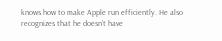knows how to make Apple run efficiently. He also recognizes that he doesn’t have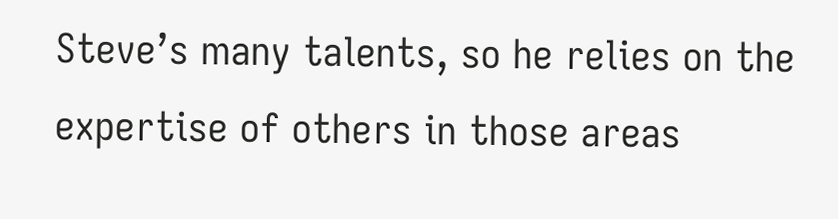Steve’s many talents, so he relies on the expertise of others in those areas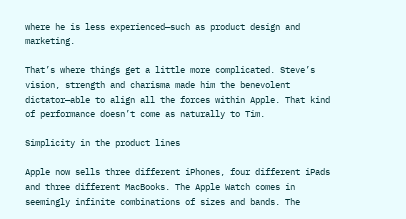where he is less experienced—such as product design and marketing.

That’s where things get a little more complicated. Steve’s vision, strength and charisma made him the benevolent dictator—able to align all the forces within Apple. That kind of performance doesn’t come as naturally to Tim.

Simplicity in the product lines

Apple now sells three different iPhones, four different iPads and three different MacBooks. The Apple Watch comes in seemingly infinite combinations of sizes and bands. The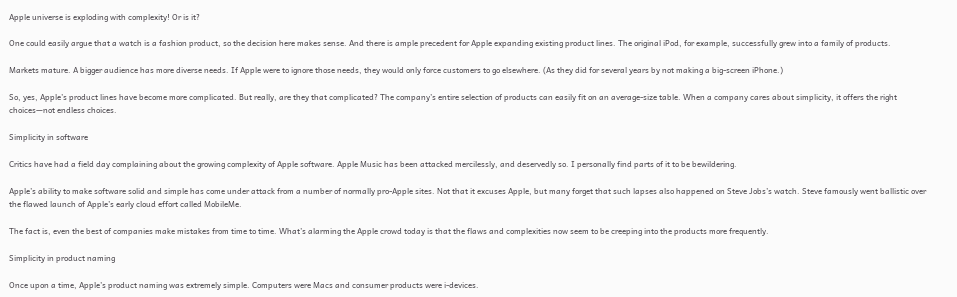Apple universe is exploding with complexity! Or is it?

One could easily argue that a watch is a fashion product, so the decision here makes sense. And there is ample precedent for Apple expanding existing product lines. The original iPod, for example, successfully grew into a family of products.

Markets mature. A bigger audience has more diverse needs. If Apple were to ignore those needs, they would only force customers to go elsewhere. (As they did for several years by not making a big-screen iPhone.)

So, yes, Apple’s product lines have become more complicated. But really, are they that complicated? The company’s entire selection of products can easily fit on an average-size table. When a company cares about simplicity, it offers the right choices—not endless choices.

Simplicity in software

Critics have had a field day complaining about the growing complexity of Apple software. Apple Music has been attacked mercilessly, and deservedly so. I personally find parts of it to be bewildering.

Apple’s ability to make software solid and simple has come under attack from a number of normally pro-Apple sites. Not that it excuses Apple, but many forget that such lapses also happened on Steve Jobs’s watch. Steve famously went ballistic over the flawed launch of Apple’s early cloud effort called MobileMe.

The fact is, even the best of companies make mistakes from time to time. What’s alarming the Apple crowd today is that the flaws and complexities now seem to be creeping into the products more frequently.

Simplicity in product naming

Once upon a time, Apple’s product naming was extremely simple. Computers were Macs and consumer products were i-devices.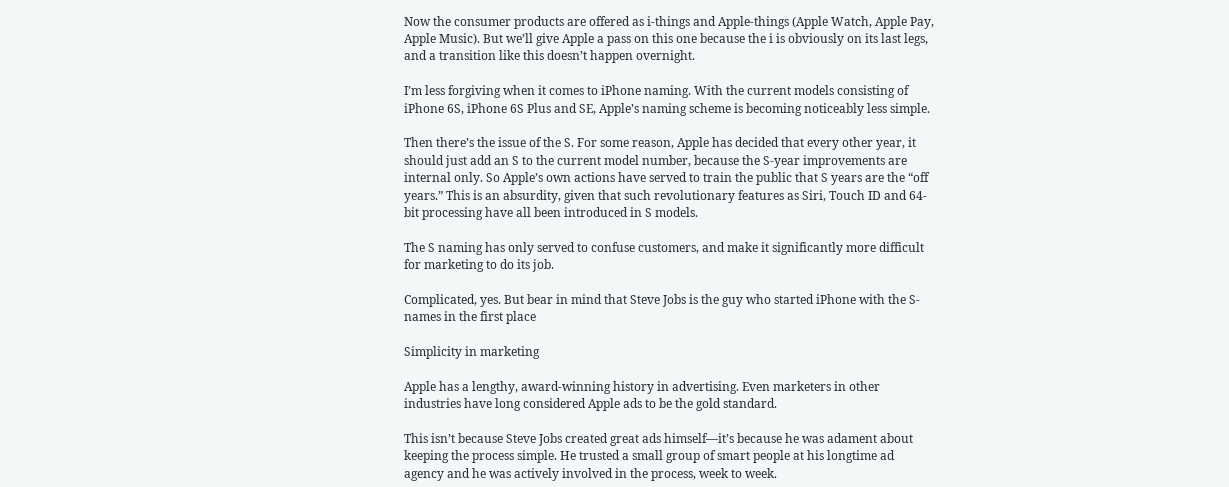Now the consumer products are offered as i-things and Apple-things (Apple Watch, Apple Pay, Apple Music). But we’ll give Apple a pass on this one because the i is obviously on its last legs, and a transition like this doesn’t happen overnight.

I’m less forgiving when it comes to iPhone naming. With the current models consisting of iPhone 6S, iPhone 6S Plus and SE, Apple’s naming scheme is becoming noticeably less simple.

Then there’s the issue of the S. For some reason, Apple has decided that every other year, it should just add an S to the current model number, because the S-year improvements are internal only. So Apple’s own actions have served to train the public that S years are the “off years.” This is an absurdity, given that such revolutionary features as Siri, Touch ID and 64-bit processing have all been introduced in S models.

The S naming has only served to confuse customers, and make it significantly more difficult for marketing to do its job.

Complicated, yes. But bear in mind that Steve Jobs is the guy who started iPhone with the S-names in the first place

Simplicity in marketing

Apple has a lengthy, award-winning history in advertising. Even marketers in other industries have long considered Apple ads to be the gold standard.

This isn’t because Steve Jobs created great ads himself—it’s because he was adament about keeping the process simple. He trusted a small group of smart people at his longtime ad agency and he was actively involved in the process, week to week.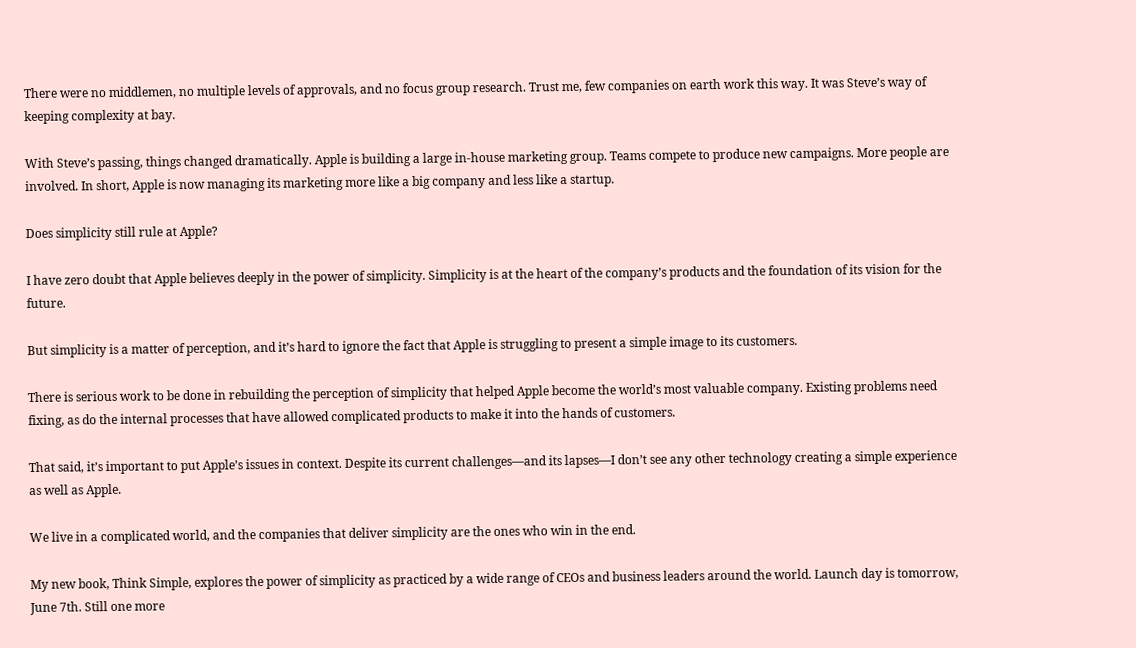There were no middlemen, no multiple levels of approvals, and no focus group research. Trust me, few companies on earth work this way. It was Steve’s way of keeping complexity at bay.

With Steve’s passing, things changed dramatically. Apple is building a large in-house marketing group. Teams compete to produce new campaigns. More people are involved. In short, Apple is now managing its marketing more like a big company and less like a startup.

Does simplicity still rule at Apple?

I have zero doubt that Apple believes deeply in the power of simplicity. Simplicity is at the heart of the company’s products and the foundation of its vision for the future.

But simplicity is a matter of perception, and it’s hard to ignore the fact that Apple is struggling to present a simple image to its customers.

There is serious work to be done in rebuilding the perception of simplicity that helped Apple become the world’s most valuable company. Existing problems need fixing, as do the internal processes that have allowed complicated products to make it into the hands of customers.

That said, it’s important to put Apple’s issues in context. Despite its current challenges—and its lapses—I don’t see any other technology creating a simple experience as well as Apple.

We live in a complicated world, and the companies that deliver simplicity are the ones who win in the end.

My new book, Think Simple, explores the power of simplicity as practiced by a wide range of CEOs and business leaders around the world. Launch day is tomorrow, June 7th. Still one more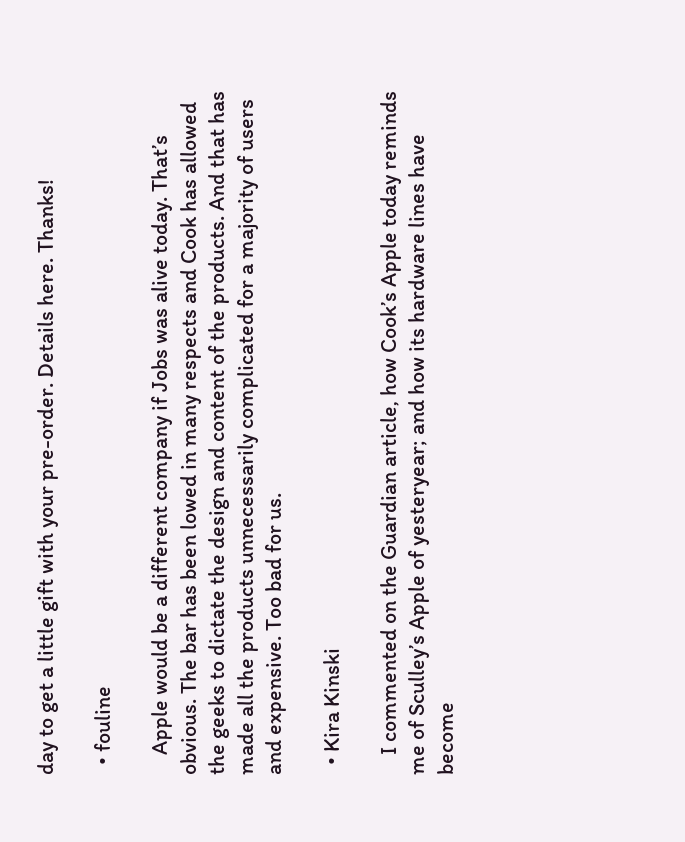day to get a little gift with your pre-order. Details here. Thanks!

  • fouline

    Apple would be a different company if Jobs was alive today. That’s obvious. The bar has been lowed in many respects and Cook has allowed the geeks to dictate the design and content of the products. And that has made all the products unnecessarily complicated for a majority of users and expensive. Too bad for us.

  • Kira Kinski

    I commented on the Guardian article, how Cook’s Apple today reminds me of Sculley’s Apple of yesteryear; and how its hardware lines have become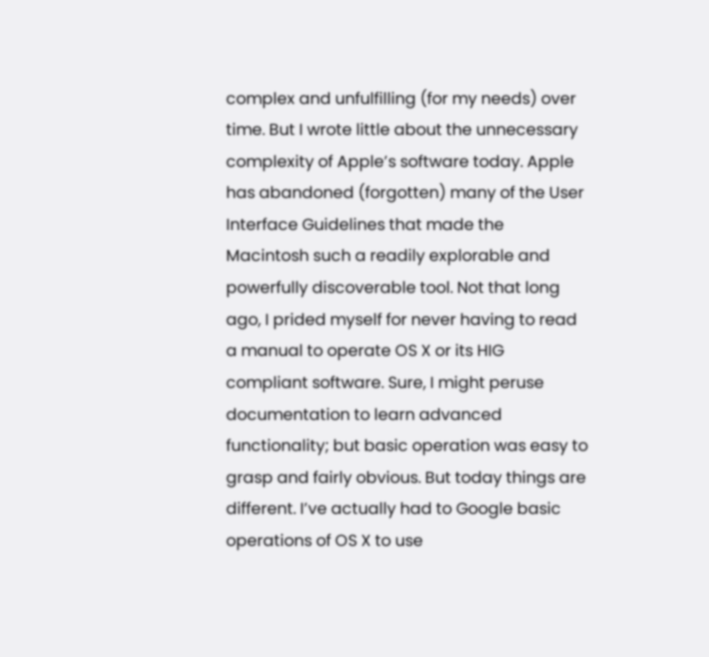complex and unfulfilling (for my needs) over time. But I wrote little about the unnecessary complexity of Apple’s software today. Apple has abandoned (forgotten) many of the User Interface Guidelines that made the Macintosh such a readily explorable and powerfully discoverable tool. Not that long ago, I prided myself for never having to read a manual to operate OS X or its HIG compliant software. Sure, I might peruse documentation to learn advanced functionality; but basic operation was easy to grasp and fairly obvious. But today things are different. I’ve actually had to Google basic operations of OS X to use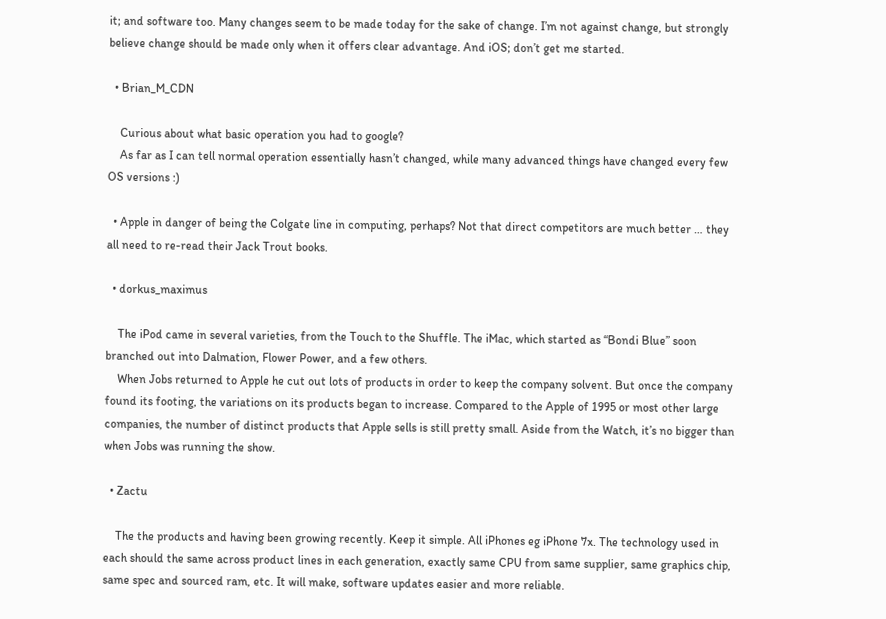it; and software too. Many changes seem to be made today for the sake of change. I’m not against change, but strongly believe change should be made only when it offers clear advantage. And iOS; don’t get me started.

  • Brian_M_CDN

    Curious about what basic operation you had to google?
    As far as I can tell normal operation essentially hasn’t changed, while many advanced things have changed every few OS versions :)

  • Apple in danger of being the Colgate line in computing, perhaps? Not that direct competitors are much better … they all need to re-read their Jack Trout books.

  • dorkus_maximus

    The iPod came in several varieties, from the Touch to the Shuffle. The iMac, which started as “Bondi Blue” soon branched out into Dalmation, Flower Power, and a few others.
    When Jobs returned to Apple he cut out lots of products in order to keep the company solvent. But once the company found its footing, the variations on its products began to increase. Compared to the Apple of 1995 or most other large companies, the number of distinct products that Apple sells is still pretty small. Aside from the Watch, it’s no bigger than when Jobs was running the show.

  • Zactu

    The the products and having been growing recently. Keep it simple. All iPhones eg iPhone 7x. The technology used in each should the same across product lines in each generation, exactly same CPU from same supplier, same graphics chip, same spec and sourced ram, etc. It will make, software updates easier and more reliable.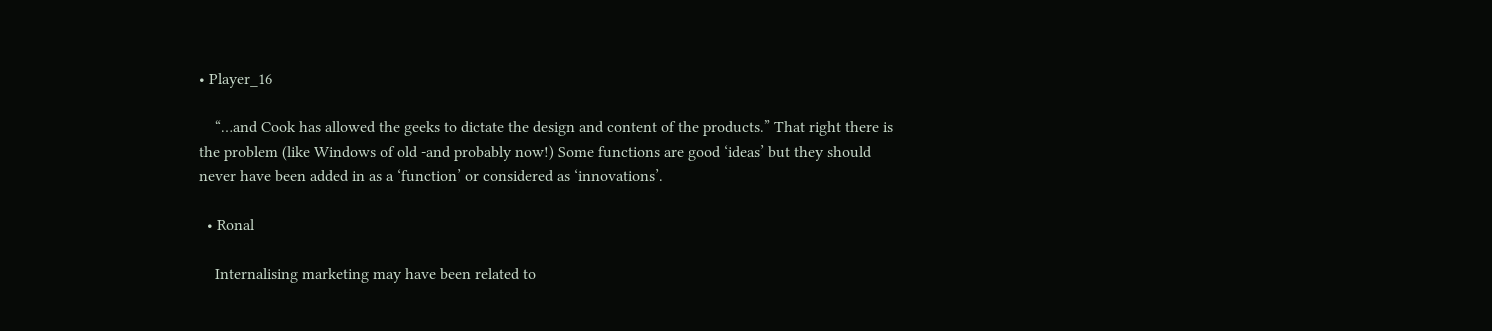• Player_16

    “…and Cook has allowed the geeks to dictate the design and content of the products.” That right there is the problem (like Windows of old -and probably now!) Some functions are good ‘ideas’ but they should never have been added in as a ‘function’ or considered as ‘innovations’.

  • Ronal

    Internalising marketing may have been related to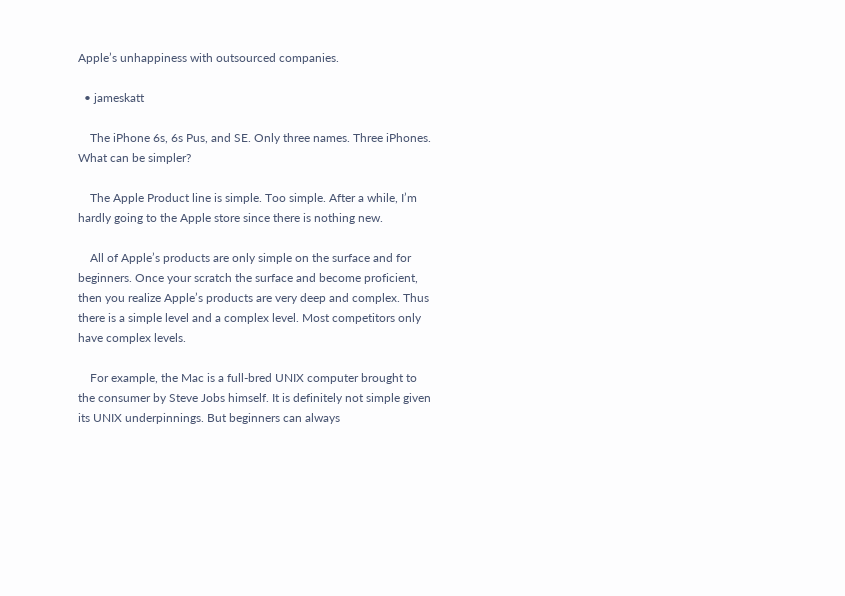Apple’s unhappiness with outsourced companies.

  • jameskatt

    The iPhone 6s, 6s Pus, and SE. Only three names. Three iPhones. What can be simpler?

    The Apple Product line is simple. Too simple. After a while, I’m hardly going to the Apple store since there is nothing new.

    All of Apple’s products are only simple on the surface and for beginners. Once your scratch the surface and become proficient, then you realize Apple’s products are very deep and complex. Thus there is a simple level and a complex level. Most competitors only have complex levels.

    For example, the Mac is a full-bred UNIX computer brought to the consumer by Steve Jobs himself. It is definitely not simple given its UNIX underpinnings. But beginners can always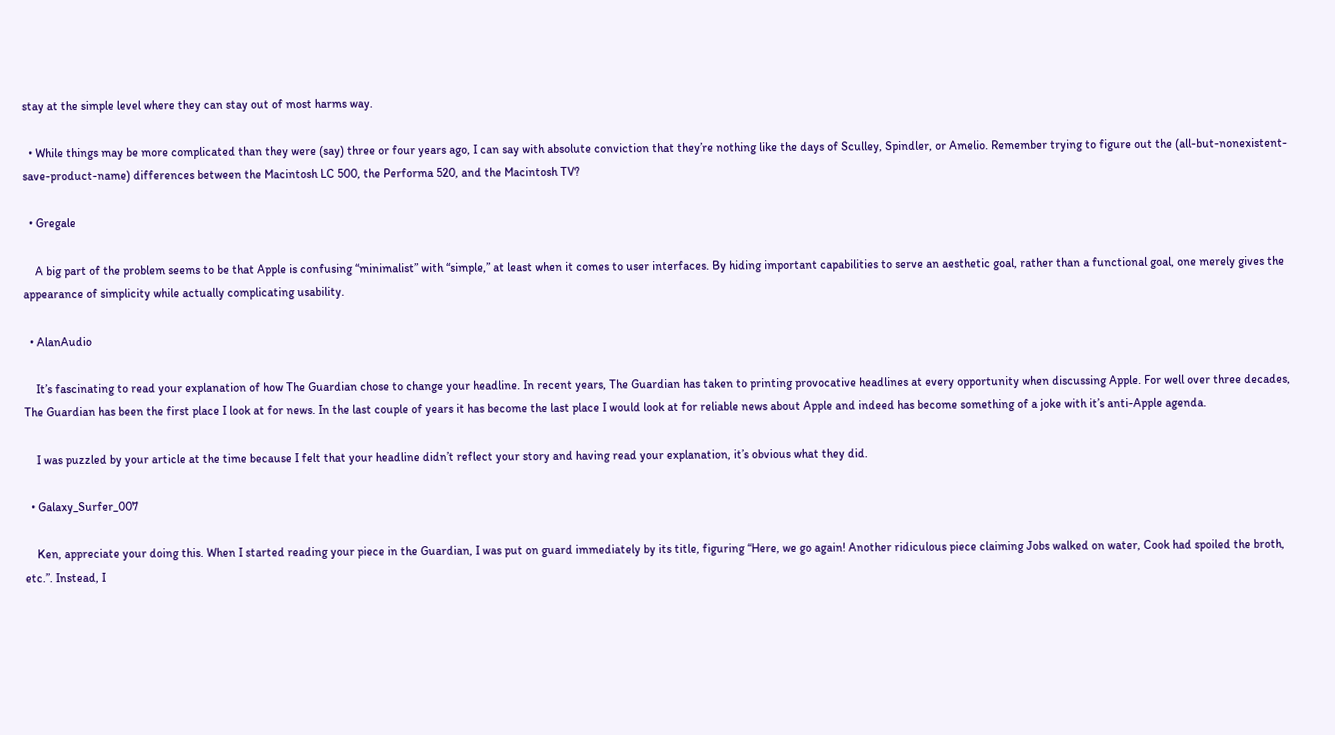stay at the simple level where they can stay out of most harms way.

  • While things may be more complicated than they were (say) three or four years ago, I can say with absolute conviction that they’re nothing like the days of Sculley, Spindler, or Amelio. Remember trying to figure out the (all-but-nonexistent-save-product-name) differences between the Macintosh LC 500, the Performa 520, and the Macintosh TV?

  • Gregale

    A big part of the problem seems to be that Apple is confusing “minimalist” with “simple,” at least when it comes to user interfaces. By hiding important capabilities to serve an aesthetic goal, rather than a functional goal, one merely gives the appearance of simplicity while actually complicating usability.

  • AlanAudio

    It’s fascinating to read your explanation of how The Guardian chose to change your headline. In recent years, The Guardian has taken to printing provocative headlines at every opportunity when discussing Apple. For well over three decades, The Guardian has been the first place I look at for news. In the last couple of years it has become the last place I would look at for reliable news about Apple and indeed has become something of a joke with it’s anti-Apple agenda.

    I was puzzled by your article at the time because I felt that your headline didn’t reflect your story and having read your explanation, it’s obvious what they did.

  • Galaxy_Surfer_007

    Ken, appreciate your doing this. When I started reading your piece in the Guardian, I was put on guard immediately by its title, figuring “Here, we go again! Another ridiculous piece claiming Jobs walked on water, Cook had spoiled the broth, etc.”. Instead, I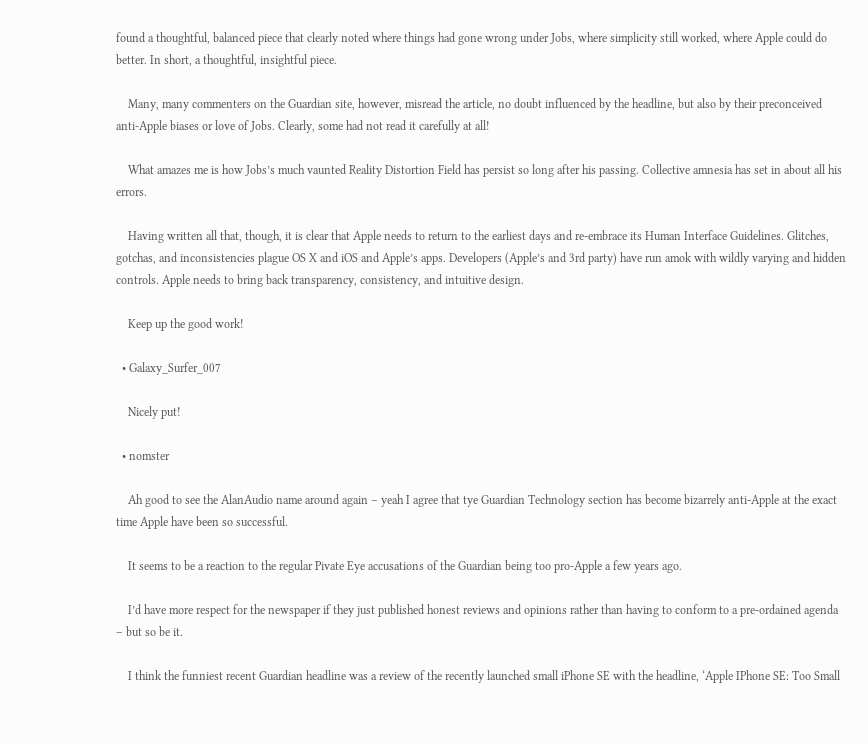found a thoughtful, balanced piece that clearly noted where things had gone wrong under Jobs, where simplicity still worked, where Apple could do better. In short, a thoughtful, insightful piece.

    Many, many commenters on the Guardian site, however, misread the article, no doubt influenced by the headline, but also by their preconceived anti-Apple biases or love of Jobs. Clearly, some had not read it carefully at all!

    What amazes me is how Jobs’s much vaunted Reality Distortion Field has persist so long after his passing. Collective amnesia has set in about all his errors.

    Having written all that, though, it is clear that Apple needs to return to the earliest days and re-embrace its Human Interface Guidelines. Glitches, gotchas, and inconsistencies plague OS X and iOS and Apple’s apps. Developers (Apple’s and 3rd party) have run amok with wildly varying and hidden controls. Apple needs to bring back transparency, consistency, and intuitive design.

    Keep up the good work!

  • Galaxy_Surfer_007

    Nicely put!

  • nomster

    Ah good to see the AlanAudio name around again – yeah I agree that tye Guardian Technology section has become bizarrely anti-Apple at the exact time Apple have been so successful.

    It seems to be a reaction to the regular Pivate Eye accusations of the Guardian being too pro-Apple a few years ago.

    I’d have more respect for the newspaper if they just published honest reviews and opinions rather than having to conform to a pre-ordained agenda – but so be it.

    I think the funniest recent Guardian headline was a review of the recently launched small iPhone SE with the headline, ‘Apple IPhone SE: Too Small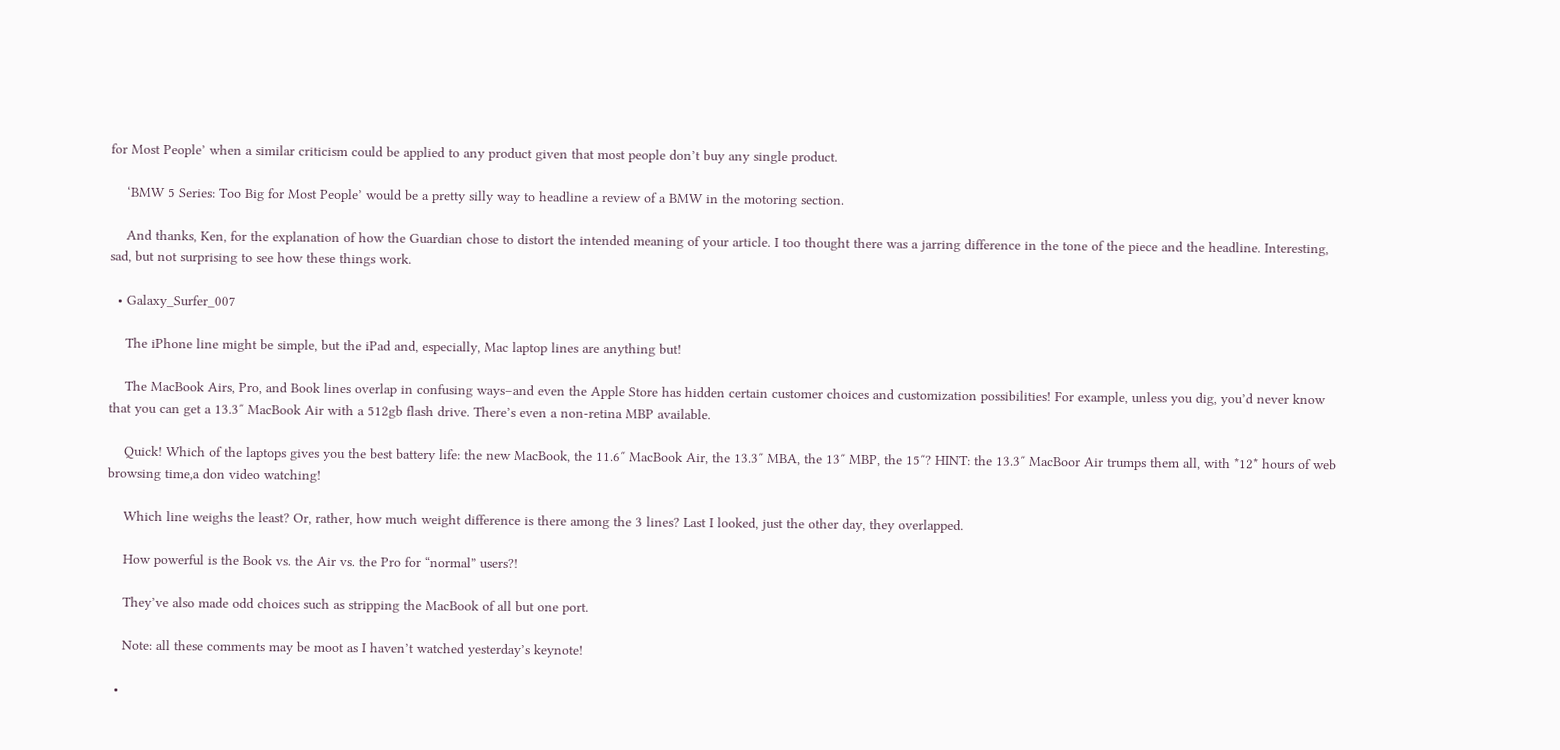for Most People’ when a similar criticism could be applied to any product given that most people don’t buy any single product.

    ‘BMW 5 Series: Too Big for Most People’ would be a pretty silly way to headline a review of a BMW in the motoring section.

    And thanks, Ken, for the explanation of how the Guardian chose to distort the intended meaning of your article. I too thought there was a jarring difference in the tone of the piece and the headline. Interesting, sad, but not surprising to see how these things work.

  • Galaxy_Surfer_007

    The iPhone line might be simple, but the iPad and, especially, Mac laptop lines are anything but!

    The MacBook Airs, Pro, and Book lines overlap in confusing ways–and even the Apple Store has hidden certain customer choices and customization possibilities! For example, unless you dig, you’d never know that you can get a 13.3″ MacBook Air with a 512gb flash drive. There’s even a non-retina MBP available.

    Quick! Which of the laptops gives you the best battery life: the new MacBook, the 11.6″ MacBook Air, the 13.3″ MBA, the 13″ MBP, the 15″? HINT: the 13.3″ MacBoor Air trumps them all, with *12* hours of web browsing time,a don video watching!

    Which line weighs the least? Or, rather, how much weight difference is there among the 3 lines? Last I looked, just the other day, they overlapped.

    How powerful is the Book vs. the Air vs. the Pro for “normal” users?!

    They’ve also made odd choices such as stripping the MacBook of all but one port.

    Note: all these comments may be moot as I haven’t watched yesterday’s keynote!

  •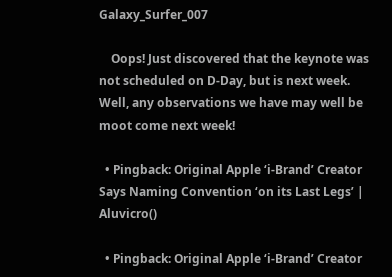Galaxy_Surfer_007

    Oops! Just discovered that the keynote was not scheduled on D-Day, but is next week. Well, any observations we have may well be moot come next week!

  • Pingback: Original Apple ‘i-Brand’ Creator Says Naming Convention ‘on its Last Legs’ | Aluvicro()

  • Pingback: Original Apple ‘i-Brand’ Creator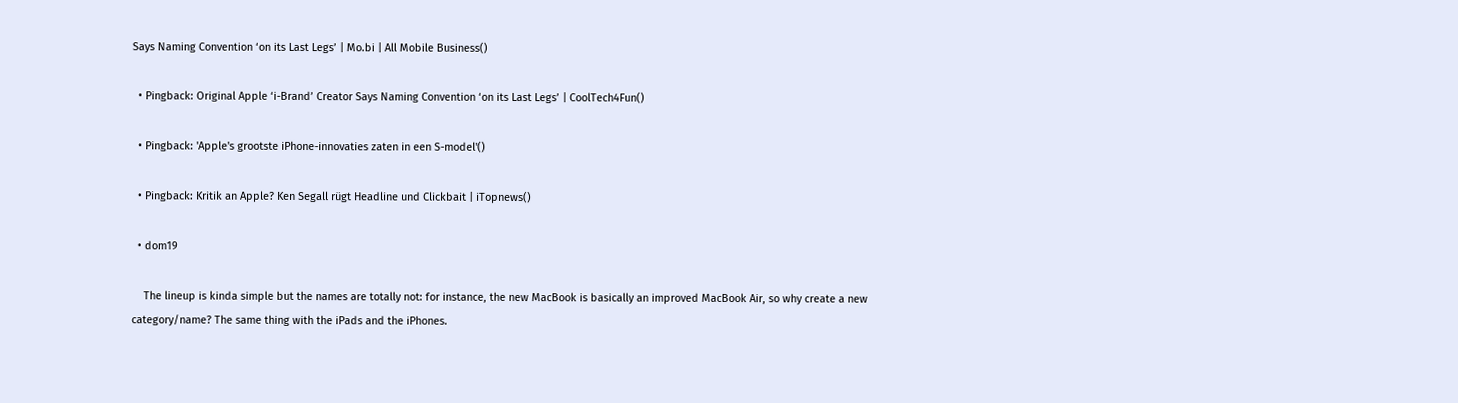Says Naming Convention ‘on its Last Legs’ | Mo.bi | All Mobile Business()

  • Pingback: Original Apple ‘i-Brand’ Creator Says Naming Convention ‘on its Last Legs’ | CoolTech4Fun()

  • Pingback: 'Apple's grootste iPhone-innovaties zaten in een S-model'()

  • Pingback: Kritik an Apple? Ken Segall rügt Headline und Clickbait | iTopnews()

  • dom19

    The lineup is kinda simple but the names are totally not: for instance, the new MacBook is basically an improved MacBook Air, so why create a new category/name? The same thing with the iPads and the iPhones.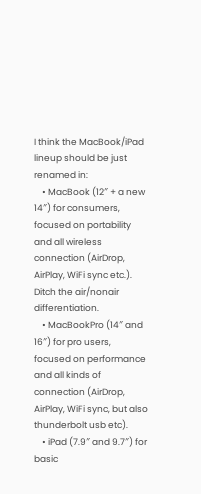I think the MacBook/iPad lineup should be just renamed in:
    • MacBook (12″ + a new 14″) for consumers, focused on portability and all wireless connection (AirDrop, AirPlay, WiFi sync etc.). Ditch the air/nonair differentiation.
    • MacBookPro (14″ and 16″) for pro users, focused on performance and all kinds of connection (AirDrop, AirPlay, WiFi sync, but also thunderbolt usb etc).
    • iPad (7.9″ and 9.7″) for basic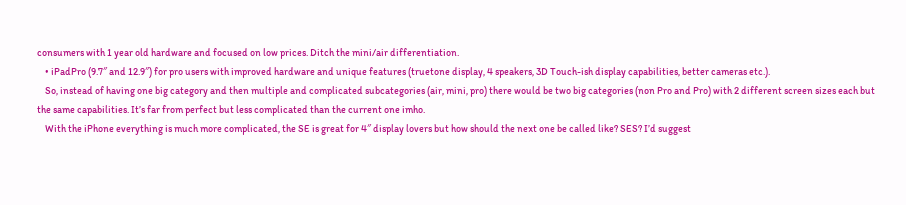consumers with 1 year old hardware and focused on low prices. Ditch the mini/air differentiation.
    • iPadPro (9.7″ and 12.9″) for pro users with improved hardware and unique features (truetone display, 4 speakers, 3D Touch-ish display capabilities, better cameras etc.).
    So, instead of having one big category and then multiple and complicated subcategories (air, mini, pro) there would be two big categories (non Pro and Pro) with 2 different screen sizes each but the same capabilities. It’s far from perfect but less complicated than the current one imho.
    With the iPhone everything is much more complicated, the SE is great for 4″ display lovers but how should the next one be called like? SES? I’d suggest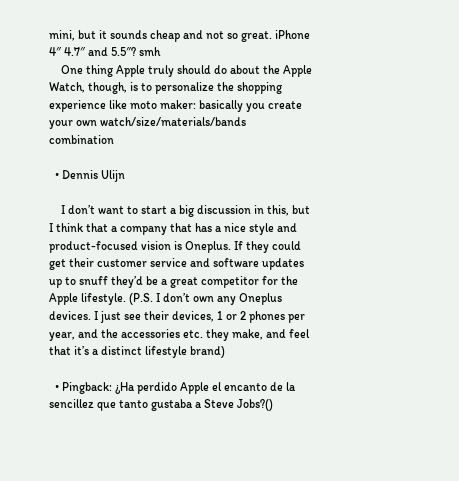mini, but it sounds cheap and not so great. iPhone 4″ 4.7″ and 5.5″? smh
    One thing Apple truly should do about the Apple Watch, though, is to personalize the shopping experience like moto maker: basically you create your own watch/size/materials/bands combination

  • Dennis Ulijn

    I don’t want to start a big discussion in this, but I think that a company that has a nice style and product-focused vision is Oneplus. If they could get their customer service and software updates up to snuff they’d be a great competitor for the Apple lifestyle. (P.S. I don’t own any Oneplus devices. I just see their devices, 1 or 2 phones per year, and the accessories etc. they make, and feel that it’s a distinct lifestyle brand)

  • Pingback: ¿Ha perdido Apple el encanto de la sencillez que tanto gustaba a Steve Jobs?()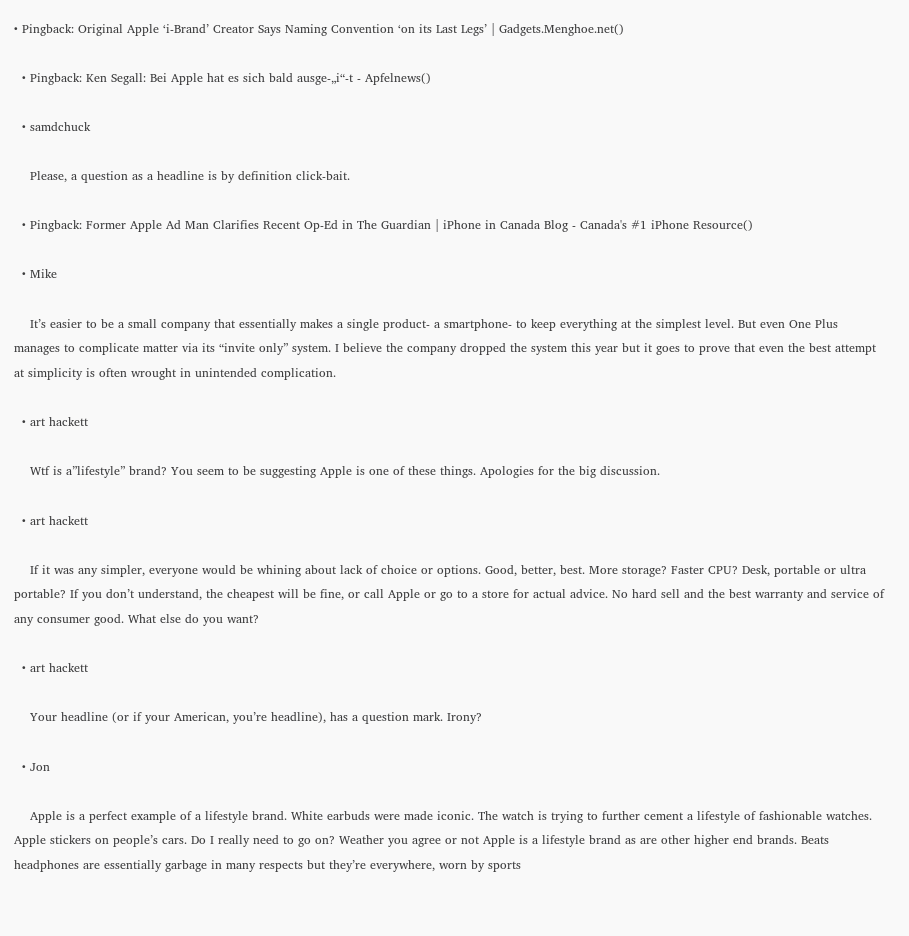• Pingback: Original Apple ‘i-Brand’ Creator Says Naming Convention ‘on its Last Legs’ | Gadgets.Menghoe.net()

  • Pingback: Ken Segall: Bei Apple hat es sich bald ausge-„i“-t - Apfelnews()

  • samdchuck

    Please, a question as a headline is by definition click-bait.

  • Pingback: Former Apple Ad Man Clarifies Recent Op-Ed in The Guardian | iPhone in Canada Blog - Canada's #1 iPhone Resource()

  • Mike

    It’s easier to be a small company that essentially makes a single product- a smartphone- to keep everything at the simplest level. But even One Plus manages to complicate matter via its “invite only” system. I believe the company dropped the system this year but it goes to prove that even the best attempt at simplicity is often wrought in unintended complication.

  • art hackett

    Wtf is a”lifestyle” brand? You seem to be suggesting Apple is one of these things. Apologies for the big discussion.

  • art hackett

    If it was any simpler, everyone would be whining about lack of choice or options. Good, better, best. More storage? Faster CPU? Desk, portable or ultra portable? If you don’t understand, the cheapest will be fine, or call Apple or go to a store for actual advice. No hard sell and the best warranty and service of any consumer good. What else do you want?

  • art hackett

    Your headline (or if your American, you’re headline), has a question mark. Irony?

  • Jon

    Apple is a perfect example of a lifestyle brand. White earbuds were made iconic. The watch is trying to further cement a lifestyle of fashionable watches. Apple stickers on people’s cars. Do I really need to go on? Weather you agree or not Apple is a lifestyle brand as are other higher end brands. Beats headphones are essentially garbage in many respects but they’re everywhere, worn by sports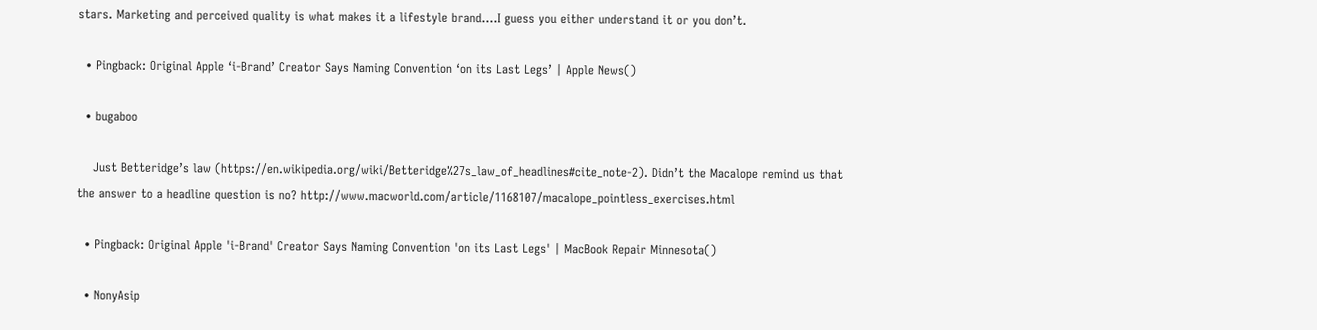stars. Marketing and perceived quality is what makes it a lifestyle brand….I guess you either understand it or you don’t.

  • Pingback: Original Apple ‘i-Brand’ Creator Says Naming Convention ‘on its Last Legs’ | Apple News()

  • bugaboo

    Just Betteridge’s law (https://en.wikipedia.org/wiki/Betteridge%27s_law_of_headlines#cite_note-2). Didn’t the Macalope remind us that the answer to a headline question is no? http://www.macworld.com/article/1168107/macalope_pointless_exercises.html

  • Pingback: Original Apple 'i-Brand' Creator Says Naming Convention 'on its Last Legs' | MacBook Repair Minnesota()

  • NonyAsip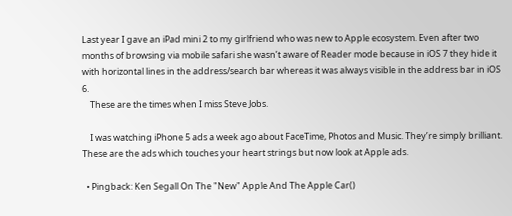Last year I gave an iPad mini 2 to my girlfriend who was new to Apple ecosystem. Even after two months of browsing via mobile safari she wasn’t aware of Reader mode because in iOS 7 they hide it with horizontal lines in the address/search bar whereas it was always visible in the address bar in iOS 6.
    These are the times when I miss Steve Jobs.

    I was watching iPhone 5 ads a week ago about FaceTime, Photos and Music. They’re simply brilliant. These are the ads which touches your heart strings but now look at Apple ads.

  • Pingback: Ken Segall On The "New" Apple And The Apple Car()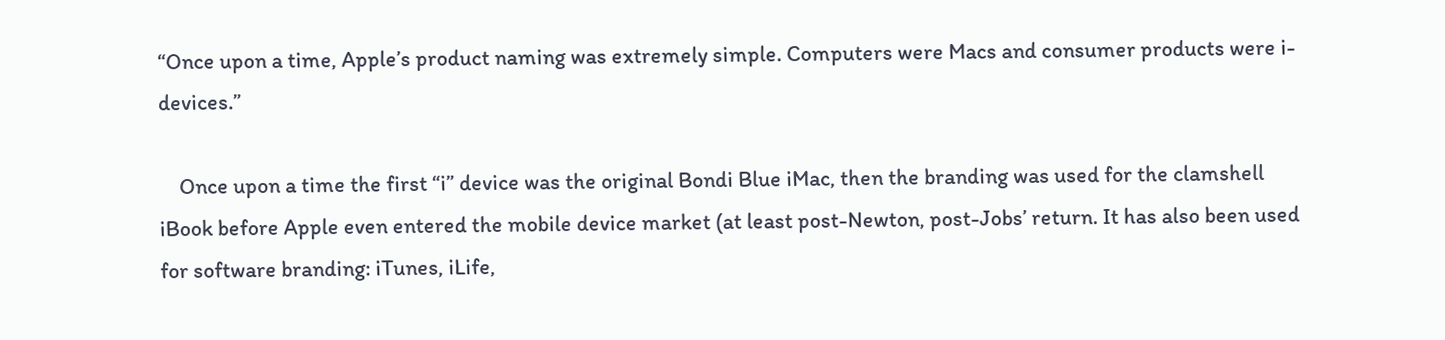“Once upon a time, Apple’s product naming was extremely simple. Computers were Macs and consumer products were i-devices.”

    Once upon a time the first “i” device was the original Bondi Blue iMac, then the branding was used for the clamshell iBook before Apple even entered the mobile device market (at least post-Newton, post-Jobs’ return. It has also been used for software branding: iTunes, iLife,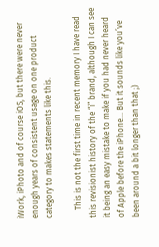iWork, iPhoto and of course iOS, but there were never enough years of consistent usage on one product category to makes statements like this.

    This is not the first time in recent memory I have read this revisionist history of the “i” brand, although I can see it being an easy mistake to make if you had never heard of Apple before the iPhone… But it sounds like you’ve been around a bit longer than that ;)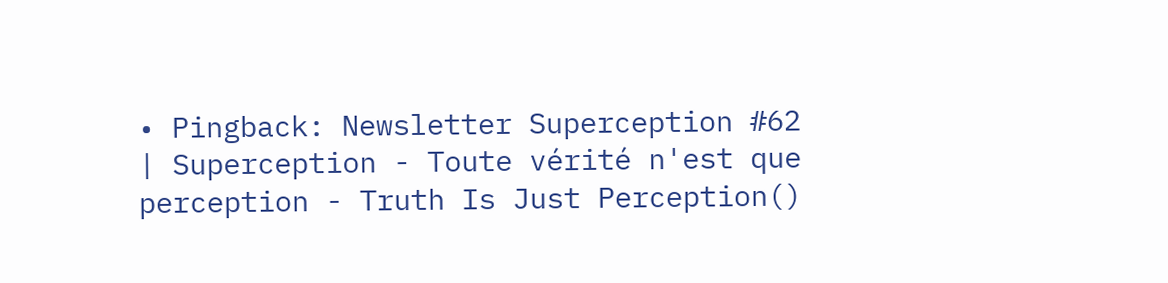• Pingback: Newsletter Superception #62 | Superception - Toute vérité n'est que perception - Truth Is Just Perception()